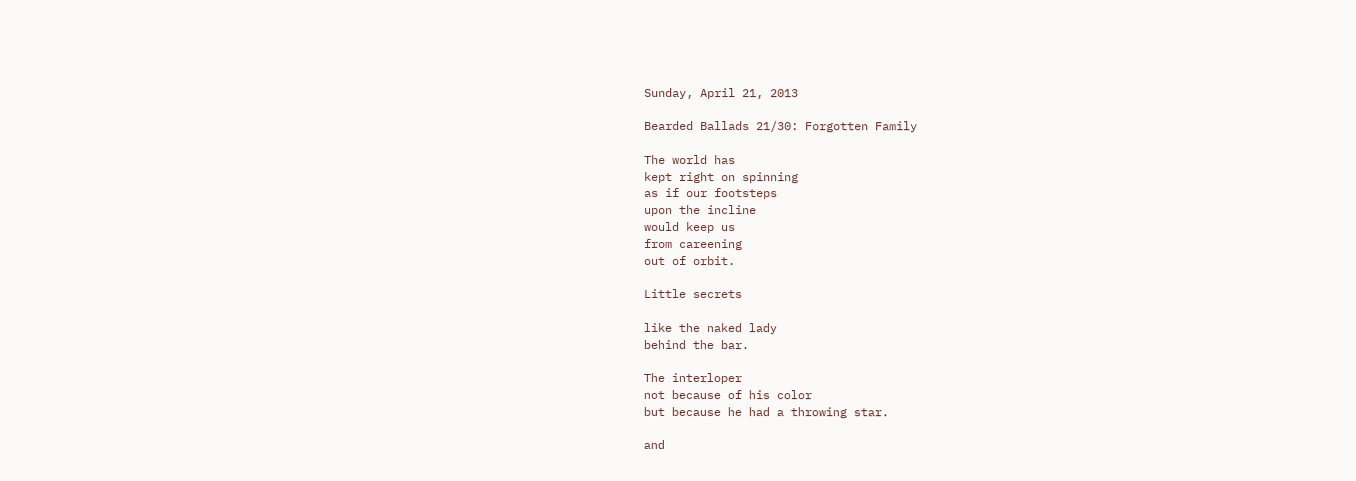Sunday, April 21, 2013

Bearded Ballads 21/30: Forgotten Family

The world has
kept right on spinning
as if our footsteps
upon the incline
would keep us
from careening
out of orbit.

Little secrets

like the naked lady
behind the bar.

The interloper
not because of his color
but because he had a throwing star.

and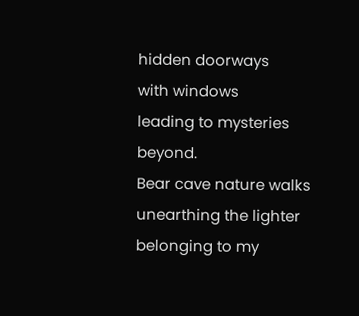hidden doorways
with windows
leading to mysteries beyond.
Bear cave nature walks
unearthing the lighter
belonging to my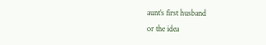aunt’s first husband
or the idea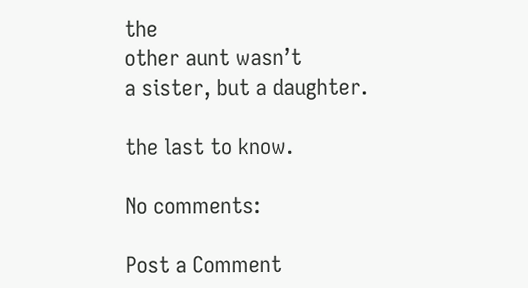the
other aunt wasn’t
a sister, but a daughter.

the last to know.

No comments:

Post a Comment